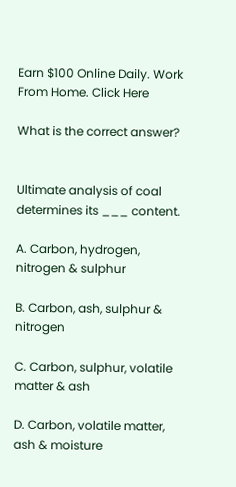Earn $100 Online Daily. Work From Home. Click Here

What is the correct answer?


Ultimate analysis of coal determines its ___ content.

A. Carbon, hydrogen, nitrogen & sulphur

B. Carbon, ash, sulphur & nitrogen

C. Carbon, sulphur, volatile matter & ash

D. Carbon, volatile matter, ash & moisture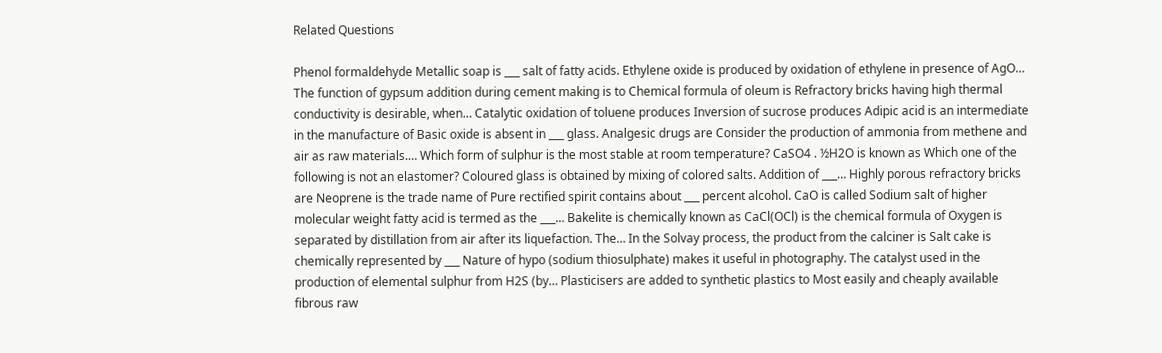Related Questions

Phenol formaldehyde Metallic soap is ___ salt of fatty acids. Ethylene oxide is produced by oxidation of ethylene in presence of AgO… The function of gypsum addition during cement making is to Chemical formula of oleum is Refractory bricks having high thermal conductivity is desirable, when… Catalytic oxidation of toluene produces Inversion of sucrose produces Adipic acid is an intermediate in the manufacture of Basic oxide is absent in ___ glass. Analgesic drugs are Consider the production of ammonia from methene and air as raw materials.… Which form of sulphur is the most stable at room temperature? CaSO4 . ½H2O is known as Which one of the following is not an elastomer? Coloured glass is obtained by mixing of colored salts. Addition of ___… Highly porous refractory bricks are Neoprene is the trade name of Pure rectified spirit contains about ___ percent alcohol. CaO is called Sodium salt of higher molecular weight fatty acid is termed as the ___… Bakelite is chemically known as CaCl(OCl) is the chemical formula of Oxygen is separated by distillation from air after its liquefaction. The… In the Solvay process, the product from the calciner is Salt cake is chemically represented by ___ Nature of hypo (sodium thiosulphate) makes it useful in photography. The catalyst used in the production of elemental sulphur from H2S (by… Plasticisers are added to synthetic plastics to Most easily and cheaply available fibrous raw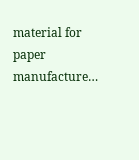material for paper manufacture…